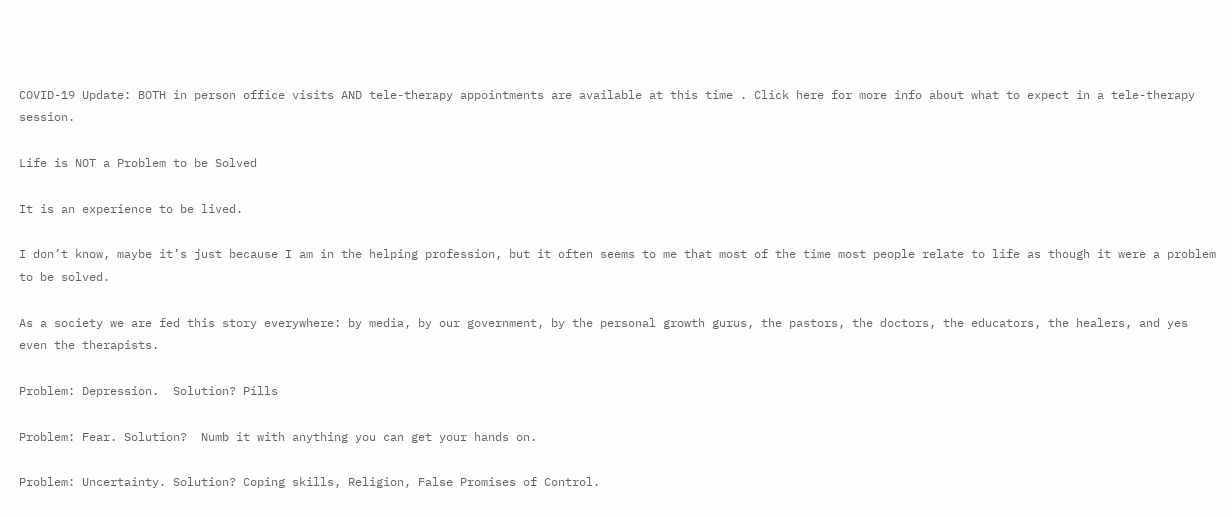COVID-19 Update: BOTH in person office visits AND tele-therapy appointments are available at this time . Click here for more info about what to expect in a tele-therapy session.

Life is NOT a Problem to be Solved

It is an experience to be lived.

I don’t know, maybe it’s just because I am in the helping profession, but it often seems to me that most of the time most people relate to life as though it were a problem to be solved.

As a society we are fed this story everywhere: by media, by our government, by the personal growth gurus, the pastors, the doctors, the educators, the healers, and yes even the therapists.

Problem: Depression.  Solution? Pills

Problem: Fear. Solution?  Numb it with anything you can get your hands on.

Problem: Uncertainty. Solution? Coping skills, Religion, False Promises of Control.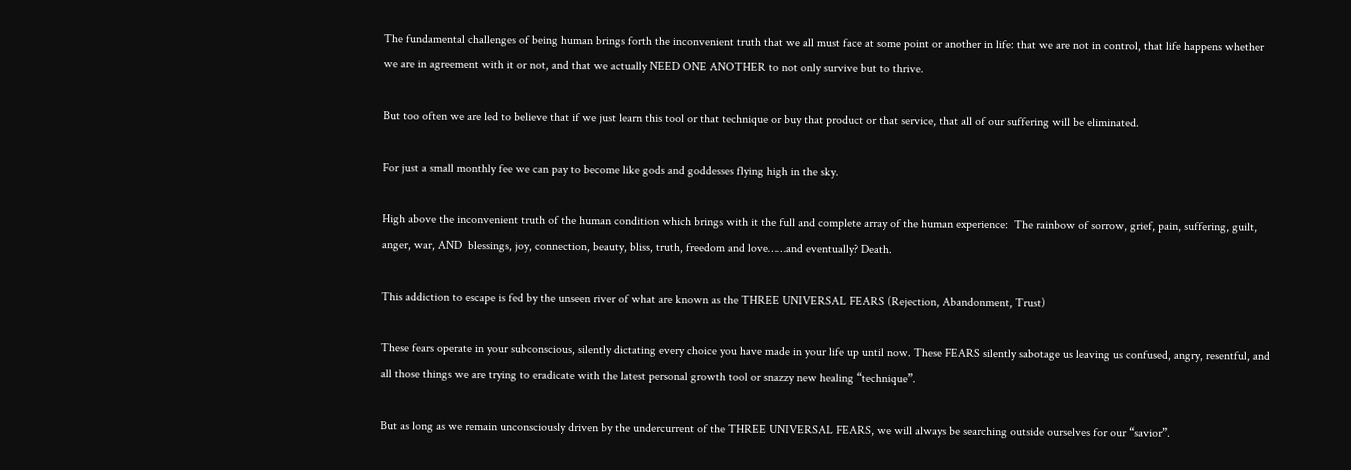The fundamental challenges of being human brings forth the inconvenient truth that we all must face at some point or another in life: that we are not in control, that life happens whether we are in agreement with it or not, and that we actually NEED ONE ANOTHER to not only survive but to thrive.

But too often we are led to believe that if we just learn this tool or that technique or buy that product or that service, that all of our suffering will be eliminated.

For just a small monthly fee we can pay to become like gods and goddesses flying high in the sky.

High above the inconvenient truth of the human condition which brings with it the full and complete array of the human experience:  The rainbow of sorrow, grief, pain, suffering, guilt, anger, war, AND  blessings, joy, connection, beauty, bliss, truth, freedom and love……and eventually? Death.

This addiction to escape is fed by the unseen river of what are known as the THREE UNIVERSAL FEARS (Rejection, Abandonment, Trust)

These fears operate in your subconscious, silently dictating every choice you have made in your life up until now. These FEARS silently sabotage us leaving us confused, angry, resentful, and all those things we are trying to eradicate with the latest personal growth tool or snazzy new healing “technique”.

But as long as we remain unconsciously driven by the undercurrent of the THREE UNIVERSAL FEARS, we will always be searching outside ourselves for our “savior”.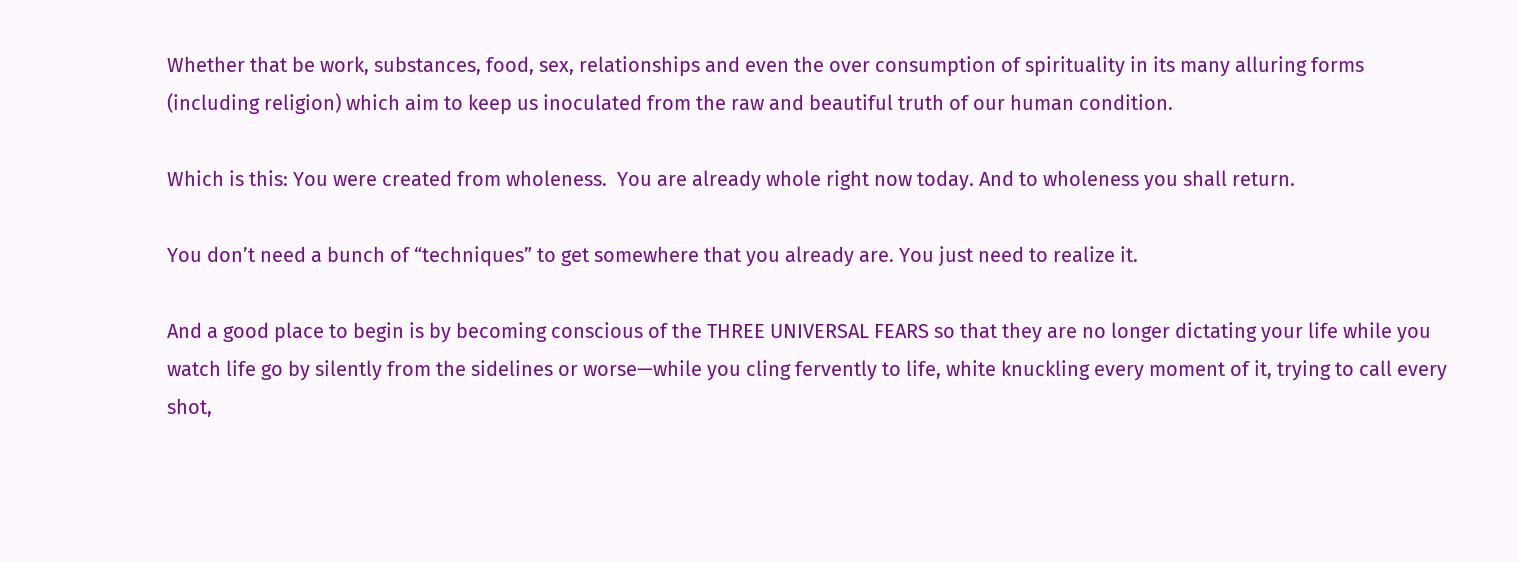Whether that be work, substances, food, sex, relationships and even the over consumption of spirituality in its many alluring forms (including religion) which aim to keep us inoculated from the raw and beautiful truth of our human condition.

Which is this: You were created from wholeness.  You are already whole right now today. And to wholeness you shall return.

You don’t need a bunch of “techniques” to get somewhere that you already are. You just need to realize it.

And a good place to begin is by becoming conscious of the THREE UNIVERSAL FEARS so that they are no longer dictating your life while you watch life go by silently from the sidelines or worse—while you cling fervently to life, white knuckling every moment of it, trying to call every shot,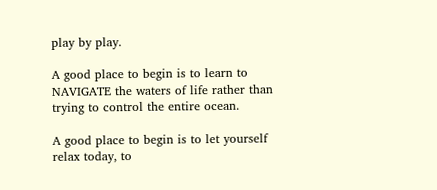play by play.

A good place to begin is to learn to NAVIGATE the waters of life rather than trying to control the entire ocean.

A good place to begin is to let yourself relax today, to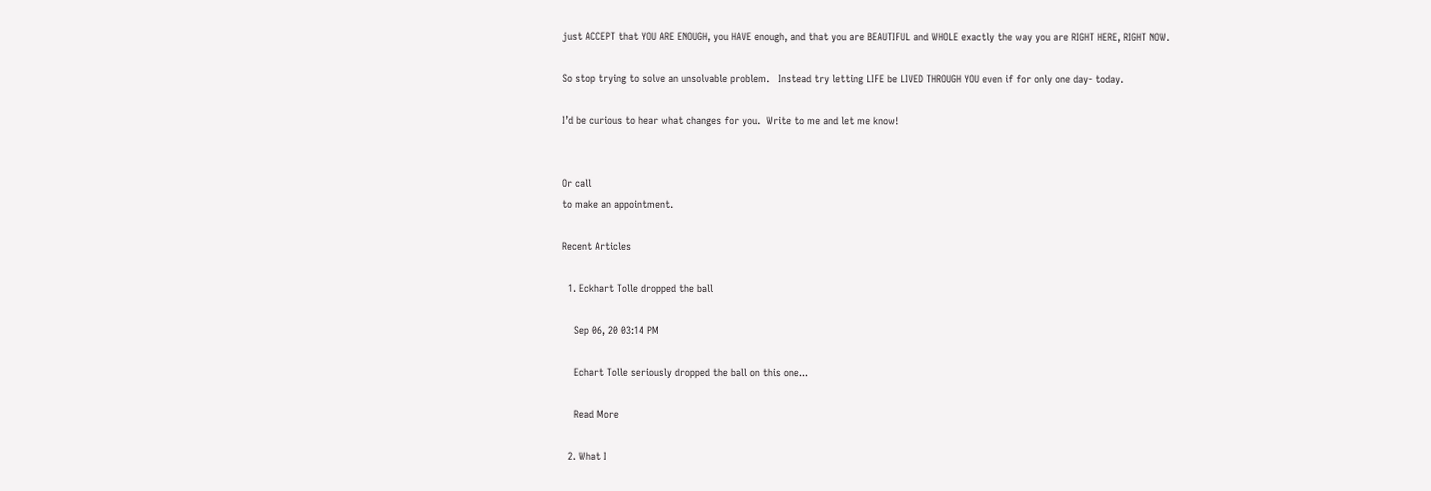just ACCEPT that YOU ARE ENOUGH, you HAVE enough, and that you are BEAUTIFUL and WHOLE exactly the way you are RIGHT HERE, RIGHT NOW.

So stop trying to solve an unsolvable problem.   Instead try letting LIFE be LIVED THROUGH YOU even if for only one day- today.

I’d be curious to hear what changes for you.  Write to me and let me know!


Or call
to make an appointment.

Recent Articles

  1. Eckhart Tolle dropped the ball

    Sep 06, 20 03:14 PM

    Echart Tolle seriously dropped the ball on this one...

    Read More

  2. What I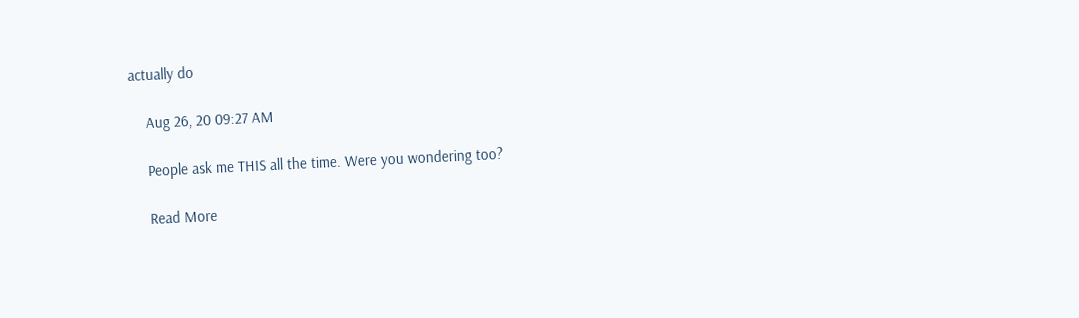actually do

    Aug 26, 20 09:27 AM

    People ask me THIS all the time. Were you wondering too?

    Read More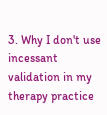3. Why I don't use incessant validation in my therapy practice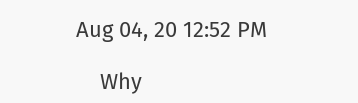Aug 04, 20 12:52 PM

    Why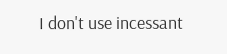I don't use incessant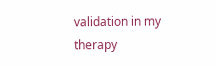validation in my therapy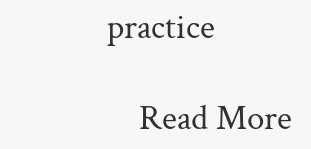practice

    Read More